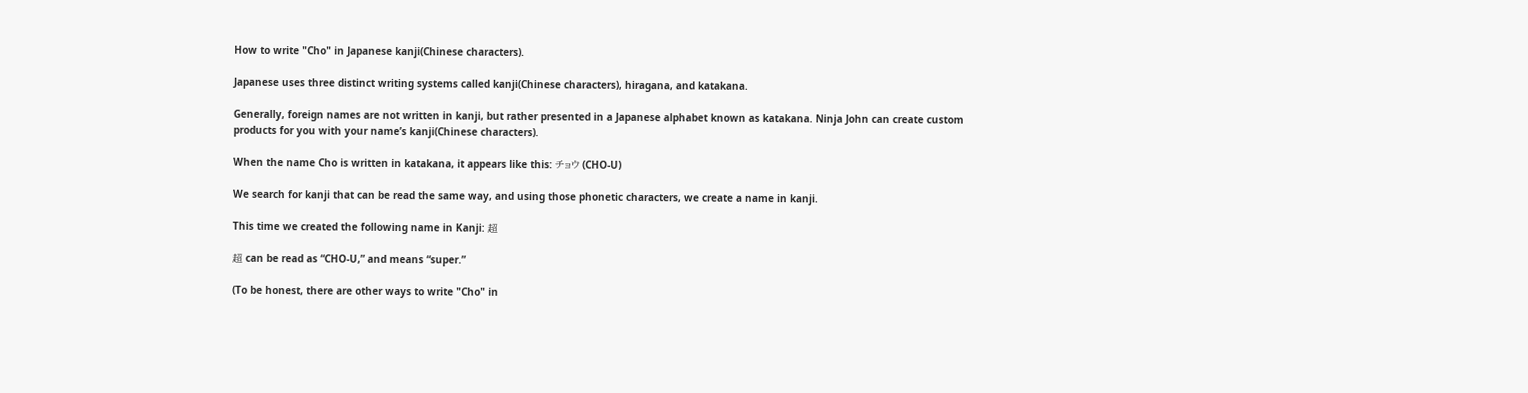How to write "Cho" in Japanese kanji(Chinese characters).

Japanese uses three distinct writing systems called kanji(Chinese characters), hiragana, and katakana.

Generally, foreign names are not written in kanji, but rather presented in a Japanese alphabet known as katakana. Ninja John can create custom products for you with your name’s kanji(Chinese characters).

When the name Cho is written in katakana, it appears like this: チョウ (CHO-U)

We search for kanji that can be read the same way, and using those phonetic characters, we create a name in kanji.

This time we created the following name in Kanji: 超

超 can be read as “CHO-U,” and means “super.”

(To be honest, there are other ways to write "Cho" in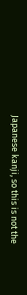Japanese kanji, so this is not the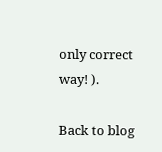only correct way! ).

Back to blog